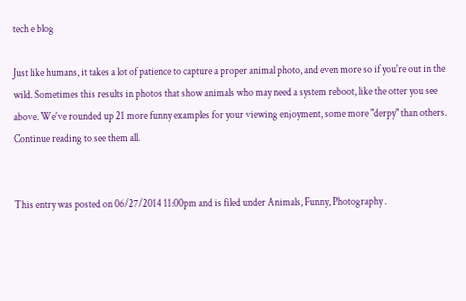tech e blog

Just like humans, it takes a lot of patience to capture a proper animal photo, and even more so if you're out in the wild. Sometimes this results in photos that show animals who may need a system reboot, like the otter you see above. We've rounded up 21 more funny examples for your viewing enjoyment, some more "derpy" than others. Continue reading to see them all.


This entry was posted on 06/27/2014 11:00pm and is filed under Animals, Funny, Photography .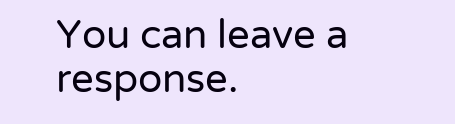You can leave a response.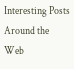Interesting Posts Around the Web